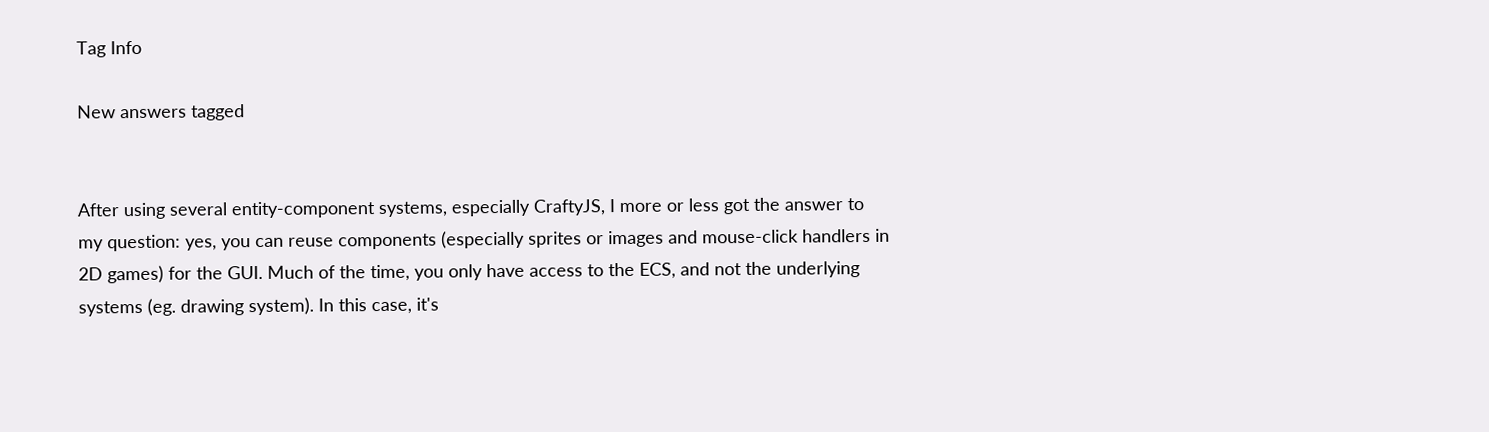Tag Info

New answers tagged


After using several entity-component systems, especially CraftyJS, I more or less got the answer to my question: yes, you can reuse components (especially sprites or images and mouse-click handlers in 2D games) for the GUI. Much of the time, you only have access to the ECS, and not the underlying systems (eg. drawing system). In this case, it's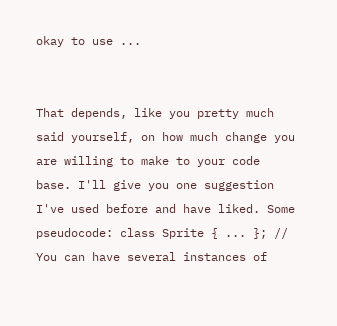okay to use ...


That depends, like you pretty much said yourself, on how much change you are willing to make to your code base. I'll give you one suggestion I've used before and have liked. Some pseudocode: class Sprite { ... }; // You can have several instances of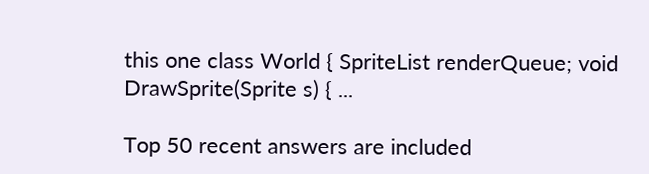this one class World { SpriteList renderQueue; void DrawSprite(Sprite s) { ...

Top 50 recent answers are included